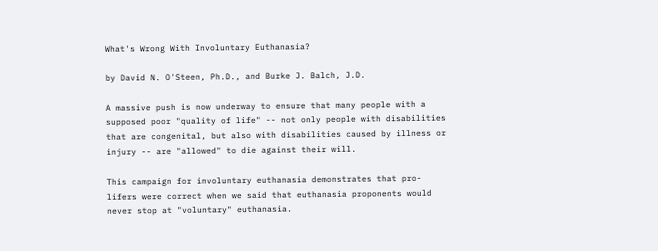What's Wrong With Involuntary Euthanasia?

by David N. O'Steen, Ph.D., and Burke J. Balch, J.D.

A massive push is now underway to ensure that many people with a supposed poor "quality of life" -- not only people with disabilities that are congenital, but also with disabilities caused by illness or injury -- are "allowed" to die against their will.

This campaign for involuntary euthanasia demonstrates that pro-lifers were correct when we said that euthanasia proponents would never stop at "voluntary" euthanasia.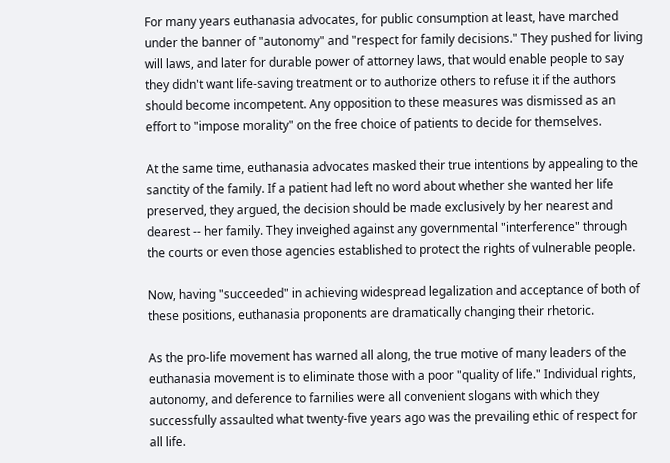For many years euthanasia advocates, for public consumption at least, have marched under the banner of "autonomy" and "respect for family decisions." They pushed for living will laws, and later for durable power of attorney laws, that would enable people to say they didn't want life-saving treatment or to authorize others to refuse it if the authors should become incompetent. Any opposition to these measures was dismissed as an effort to "impose morality" on the free choice of patients to decide for themselves.

At the same time, euthanasia advocates masked their true intentions by appealing to the sanctity of the family. If a patient had left no word about whether she wanted her life preserved, they argued, the decision should be made exclusively by her nearest and dearest -- her family. They inveighed against any governmental "interference" through the courts or even those agencies established to protect the rights of vulnerable people.

Now, having "succeeded" in achieving widespread legalization and acceptance of both of these positions, euthanasia proponents are dramatically changing their rhetoric.

As the pro-life movement has warned all along, the true motive of many leaders of the euthanasia movement is to eliminate those with a poor "quality of life." Individual rights, autonomy, and deference to farnilies were all convenient slogans with which they successfully assaulted what twenty-five years ago was the prevailing ethic of respect for all life.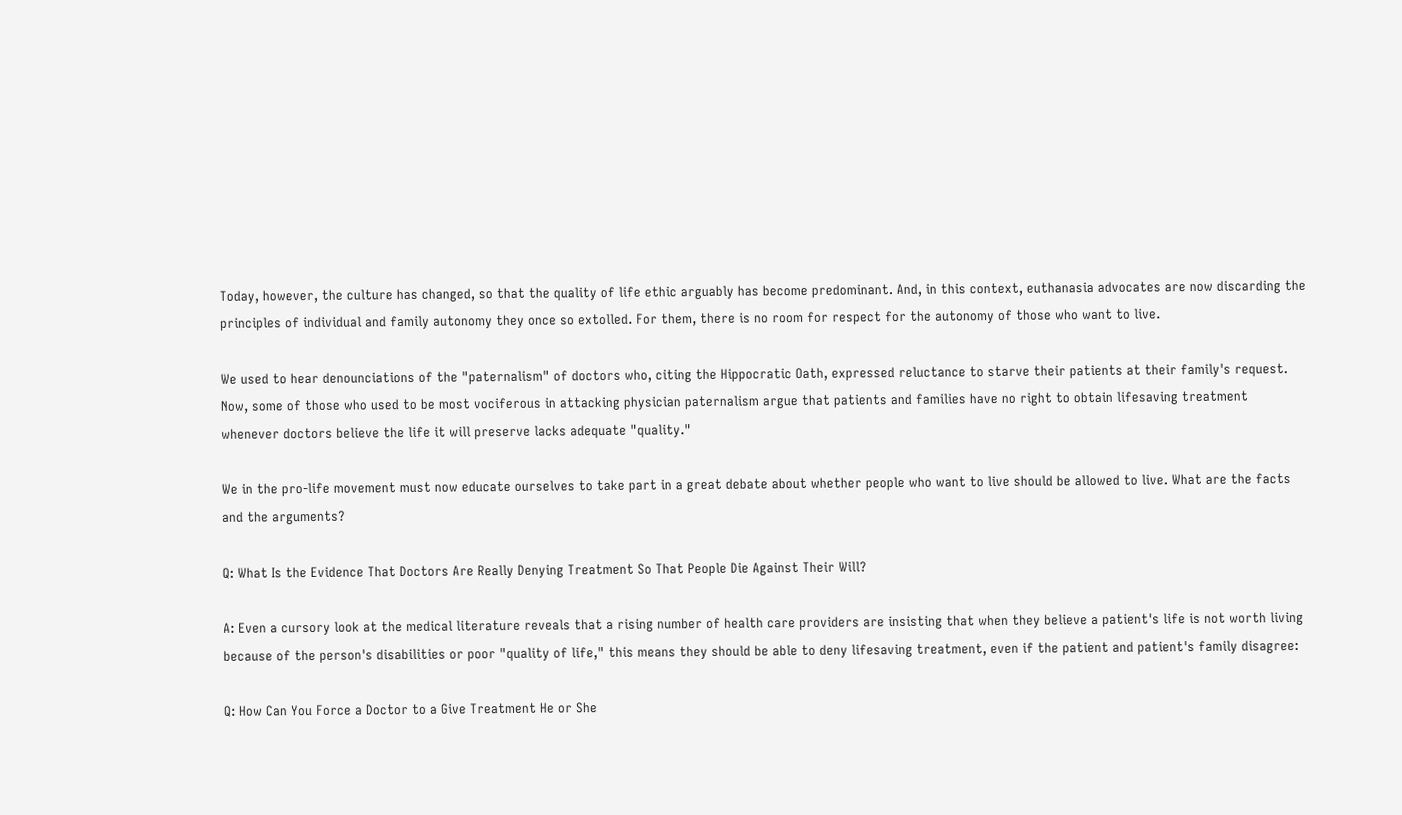Today, however, the culture has changed, so that the quality of life ethic arguably has become predominant. And, in this context, euthanasia advocates are now discarding the principles of individual and family autonomy they once so extolled. For them, there is no room for respect for the autonomy of those who want to live.

We used to hear denounciations of the "paternalism" of doctors who, citing the Hippocratic Oath, expressed reluctance to starve their patients at their family's request. Now, some of those who used to be most vociferous in attacking physician paternalism argue that patients and families have no right to obtain lifesaving treatment whenever doctors believe the life it will preserve lacks adequate "quality."

We in the pro-life movement must now educate ourselves to take part in a great debate about whether people who want to live should be allowed to live. What are the facts and the arguments?

Q: What Is the Evidence That Doctors Are Really Denying Treatment So That People Die Against Their Will?

A: Even a cursory look at the medical literature reveals that a rising number of health care providers are insisting that when they believe a patient's life is not worth living because of the person's disabilities or poor "quality of life," this means they should be able to deny lifesaving treatment, even if the patient and patient's family disagree:

Q: How Can You Force a Doctor to a Give Treatment He or She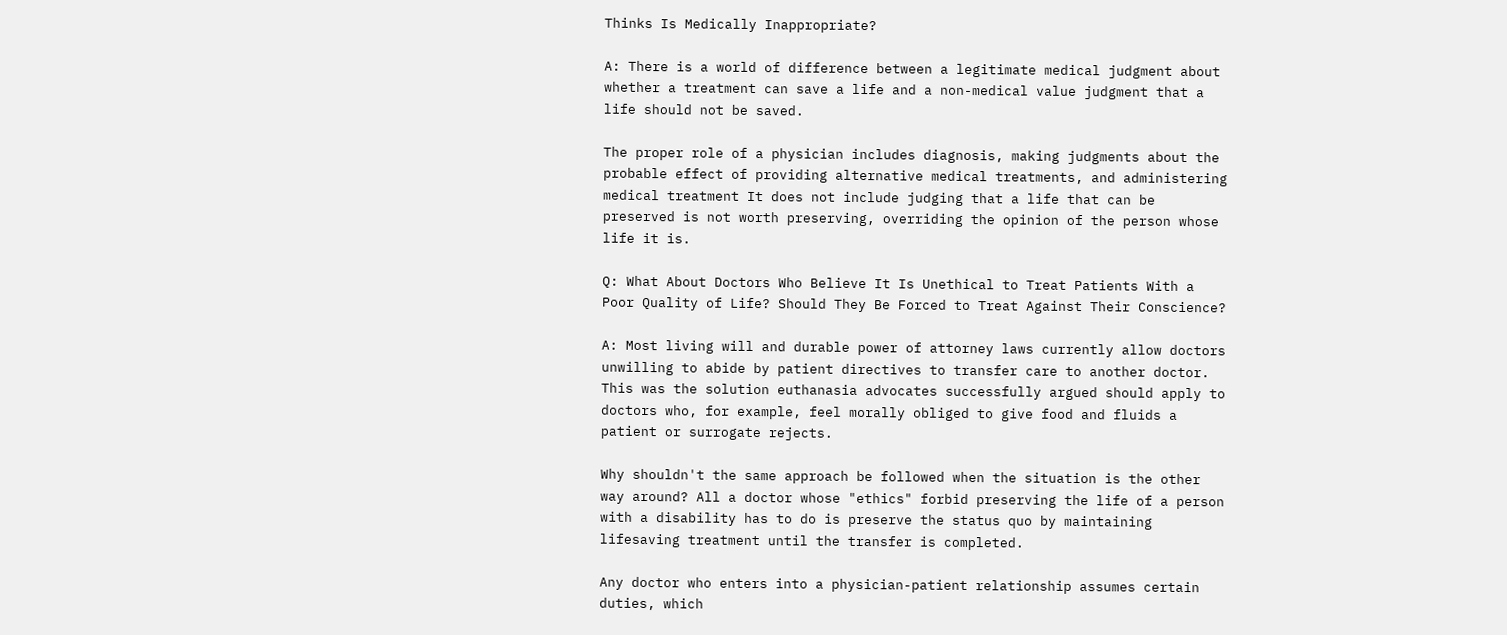Thinks Is Medically Inappropriate?

A: There is a world of difference between a legitimate medical judgment about whether a treatment can save a life and a non-medical value judgment that a life should not be saved.

The proper role of a physician includes diagnosis, making judgments about the probable effect of providing alternative medical treatments, and administering medical treatment It does not include judging that a life that can be preserved is not worth preserving, overriding the opinion of the person whose life it is.

Q: What About Doctors Who Believe It Is Unethical to Treat Patients With a Poor Quality of Life? Should They Be Forced to Treat Against Their Conscience?

A: Most living will and durable power of attorney laws currently allow doctors unwilling to abide by patient directives to transfer care to another doctor. This was the solution euthanasia advocates successfully argued should apply to doctors who, for example, feel morally obliged to give food and fluids a patient or surrogate rejects.

Why shouldn't the same approach be followed when the situation is the other way around? All a doctor whose "ethics" forbid preserving the life of a person with a disability has to do is preserve the status quo by maintaining lifesaving treatment until the transfer is completed.

Any doctor who enters into a physician-patient relationship assumes certain duties, which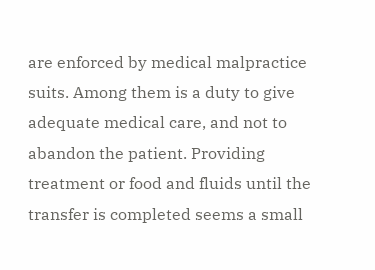are enforced by medical malpractice suits. Among them is a duty to give adequate medical care, and not to abandon the patient. Providing treatment or food and fluids until the transfer is completed seems a small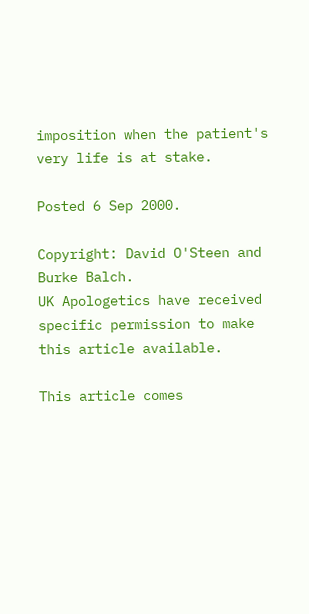imposition when the patient's very life is at stake.

Posted 6 Sep 2000.

Copyright: David O'Steen and Burke Balch.
UK Apologetics have received specific permission to make this article available.

This article comes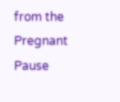from the Pregnant Pause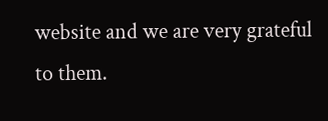website and we are very grateful to them.